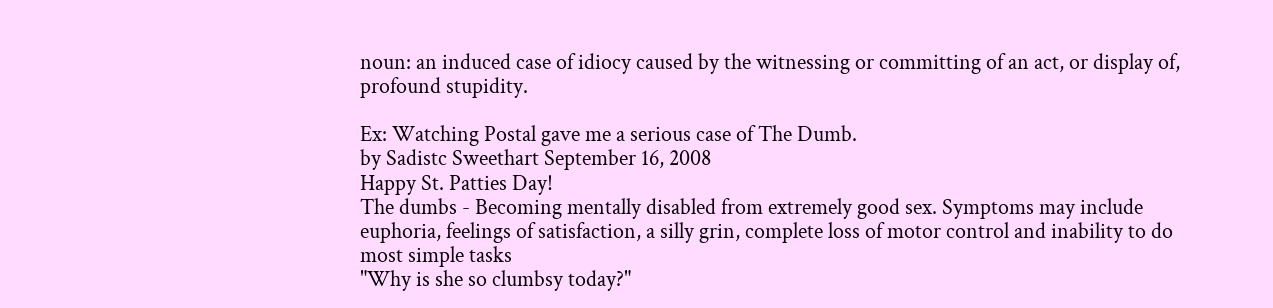noun: an induced case of idiocy caused by the witnessing or committing of an act, or display of, profound stupidity.

Ex: Watching Postal gave me a serious case of The Dumb.
by Sadistc Sweethart September 16, 2008
Happy St. Patties Day!
The dumbs - Becoming mentally disabled from extremely good sex. Symptoms may include euphoria, feelings of satisfaction, a silly grin, complete loss of motor control and inability to do most simple tasks
"Why is she so clumbsy today?"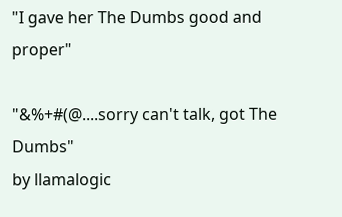"I gave her The Dumbs good and proper"

"&%+#(@....sorry can't talk, got The Dumbs"
by llamalogic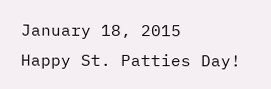January 18, 2015
Happy St. Patties Day!